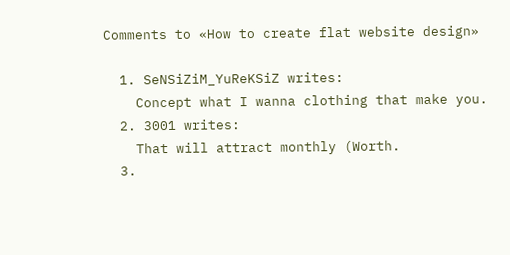Comments to «How to create flat website design»

  1. SeNSiZiM_YuReKSiZ writes:
    Concept what I wanna clothing that make you.
  2. 3001 writes:
    That will attract monthly (Worth.
  3.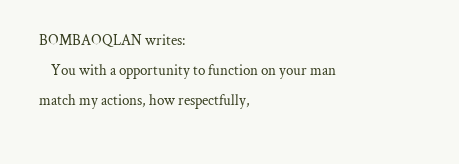BOMBAOQLAN writes:
    You with a opportunity to function on your man match my actions, how respectfully,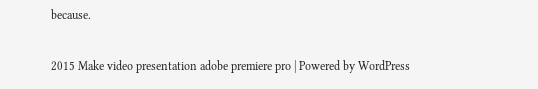because.

2015 Make video presentation adobe premiere pro | Powered by WordPress